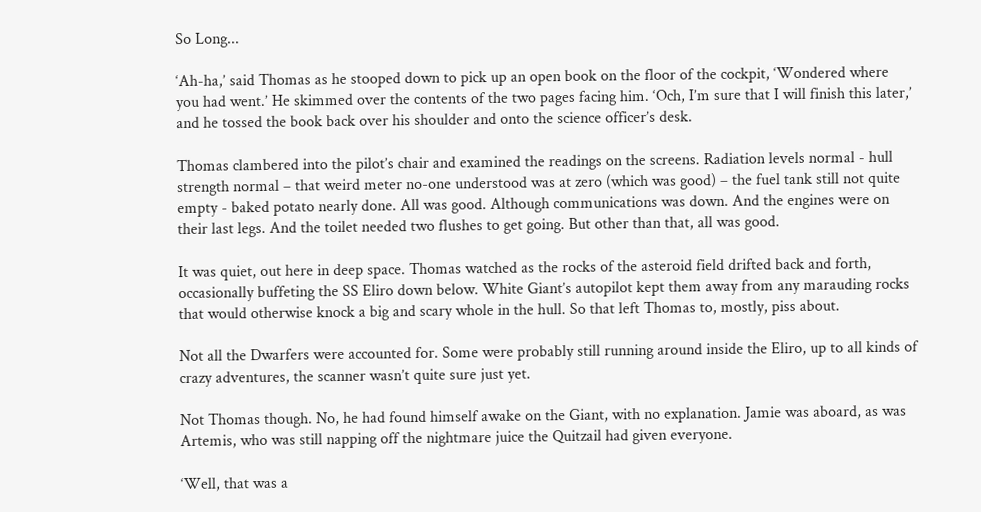So Long...

‘Ah-ha,’ said Thomas as he stooped down to pick up an open book on the floor of the cockpit, ‘Wondered where you had went.’ He skimmed over the contents of the two pages facing him. ‘Och, I’m sure that I will finish this later,’ and he tossed the book back over his shoulder and onto the science officer’s desk.

Thomas clambered into the pilot’s chair and examined the readings on the screens. Radiation levels normal - hull strength normal – that weird meter no-one understood was at zero (which was good) – the fuel tank still not quite empty - baked potato nearly done. All was good. Although communications was down. And the engines were on their last legs. And the toilet needed two flushes to get going. But other than that, all was good.

It was quiet, out here in deep space. Thomas watched as the rocks of the asteroid field drifted back and forth, occasionally buffeting the SS Eliro down below. White Giant’s autopilot kept them away from any marauding rocks that would otherwise knock a big and scary whole in the hull. So that left Thomas to, mostly, piss about.

Not all the Dwarfers were accounted for. Some were probably still running around inside the Eliro, up to all kinds of crazy adventures, the scanner wasn’t quite sure just yet.

Not Thomas though. No, he had found himself awake on the Giant, with no explanation. Jamie was aboard, as was Artemis, who was still napping off the nightmare juice the Quitzail had given everyone.

‘Well, that was a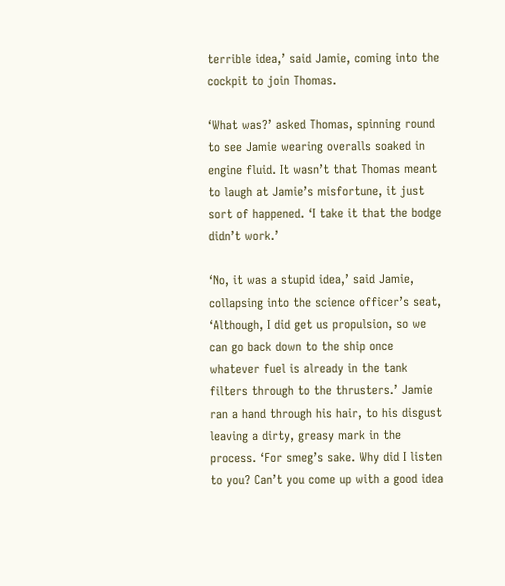terrible idea,’ said Jamie, coming into the cockpit to join Thomas.

‘What was?’ asked Thomas, spinning round to see Jamie wearing overalls soaked in engine fluid. It wasn’t that Thomas meant to laugh at Jamie’s misfortune, it just sort of happened. ‘I take it that the bodge didn’t work.’

‘No, it was a stupid idea,’ said Jamie, collapsing into the science officer’s seat, ‘Although, I did get us propulsion, so we can go back down to the ship once whatever fuel is already in the tank filters through to the thrusters.’ Jamie ran a hand through his hair, to his disgust leaving a dirty, greasy mark in the process. ‘For smeg’s sake. Why did I listen to you? Can’t you come up with a good idea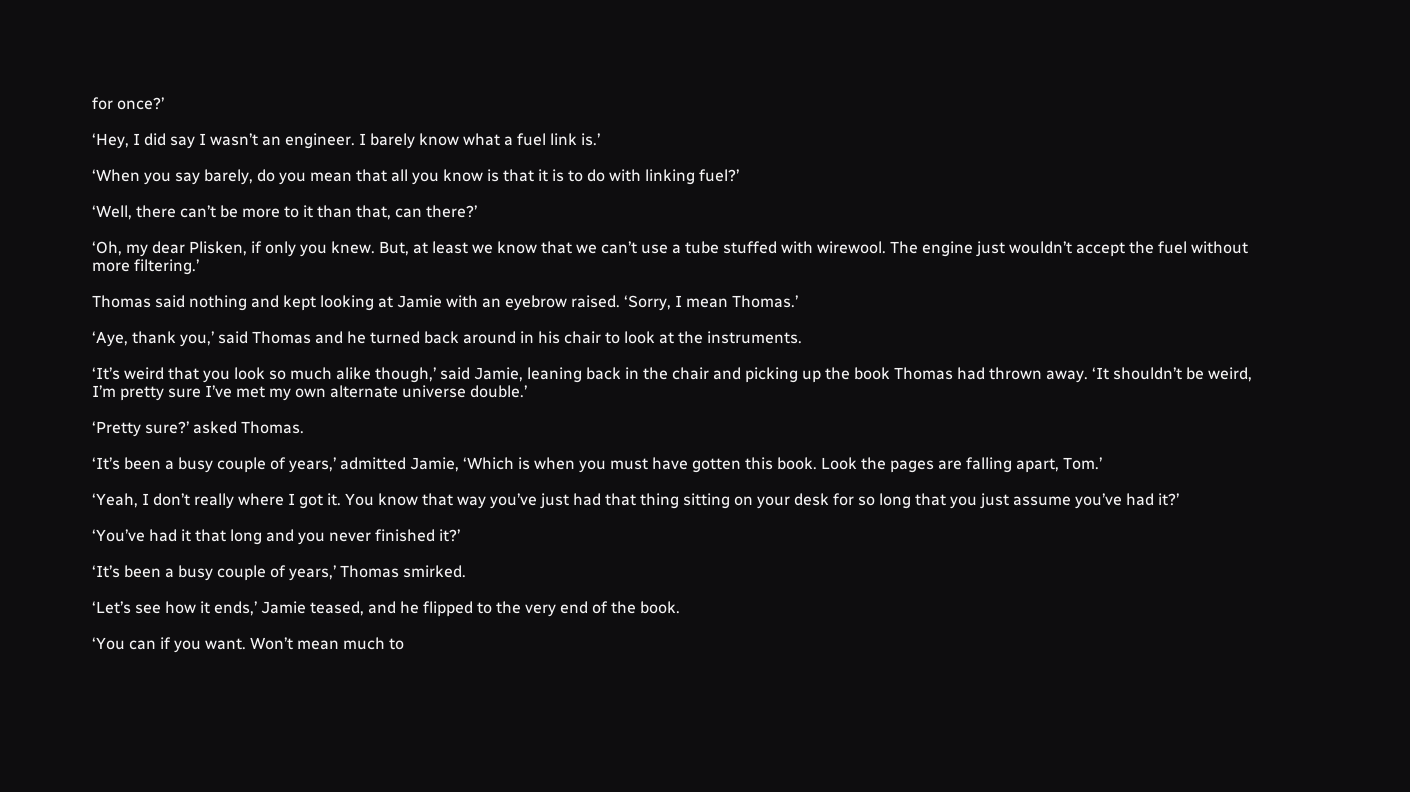for once?’

‘Hey, I did say I wasn’t an engineer. I barely know what a fuel link is.’

‘When you say barely, do you mean that all you know is that it is to do with linking fuel?’

‘Well, there can’t be more to it than that, can there?’

‘Oh, my dear Plisken, if only you knew. But, at least we know that we can’t use a tube stuffed with wirewool. The engine just wouldn’t accept the fuel without more filtering.’

Thomas said nothing and kept looking at Jamie with an eyebrow raised. ‘Sorry, I mean Thomas.’

‘Aye, thank you,’ said Thomas and he turned back around in his chair to look at the instruments.

‘It’s weird that you look so much alike though,’ said Jamie, leaning back in the chair and picking up the book Thomas had thrown away. ‘It shouldn’t be weird, I’m pretty sure I’ve met my own alternate universe double.’

‘Pretty sure?’ asked Thomas.

‘It’s been a busy couple of years,’ admitted Jamie, ‘Which is when you must have gotten this book. Look the pages are falling apart, Tom.’

‘Yeah, I don’t really where I got it. You know that way you’ve just had that thing sitting on your desk for so long that you just assume you’ve had it?’

‘You’ve had it that long and you never finished it?’

‘It’s been a busy couple of years,’ Thomas smirked.

‘Let’s see how it ends,’ Jamie teased, and he flipped to the very end of the book.

‘You can if you want. Won’t mean much to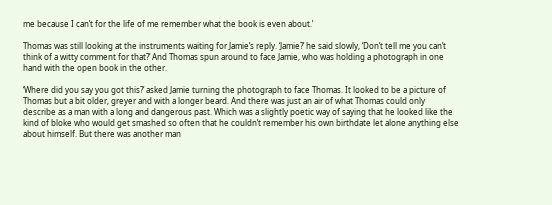me because I can’t for the life of me remember what the book is even about.’

Thomas was still looking at the instruments waiting for Jamie’s reply. ‘Jamie?’ he said slowly, ‘Don’t tell me you can’t think of a witty comment for that?’ And Thomas spun around to face Jamie, who was holding a photograph in one hand with the open book in the other.

‘Where did you say you got this?’ asked Jamie turning the photograph to face Thomas. It looked to be a picture of Thomas but a bit older, greyer and with a longer beard. And there was just an air of what Thomas could only describe as a man with a long and dangerous past. Which was a slightly poetic way of saying that he looked like the kind of bloke who would get smashed so often that he couldn’t remember his own birthdate let alone anything else about himself. But there was another man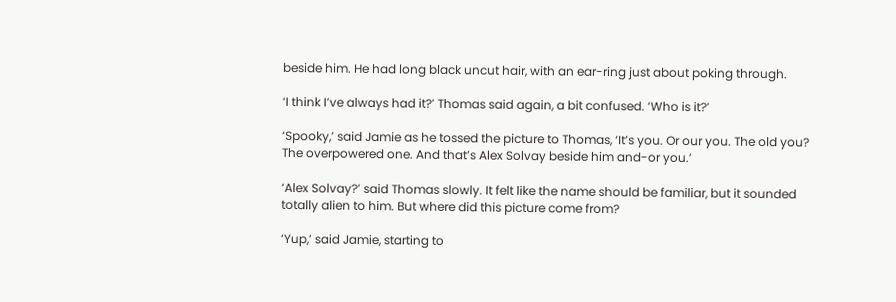beside him. He had long black uncut hair, with an ear-ring just about poking through.

‘I think I’ve always had it?’ Thomas said again, a bit confused. ‘Who is it?’

‘Spooky,’ said Jamie as he tossed the picture to Thomas, ‘It’s you. Or our you. The old you? The overpowered one. And that’s Alex Solvay beside him and-or you.’

‘Alex Solvay?’ said Thomas slowly. It felt like the name should be familiar, but it sounded totally alien to him. But where did this picture come from?

‘Yup,’ said Jamie, starting to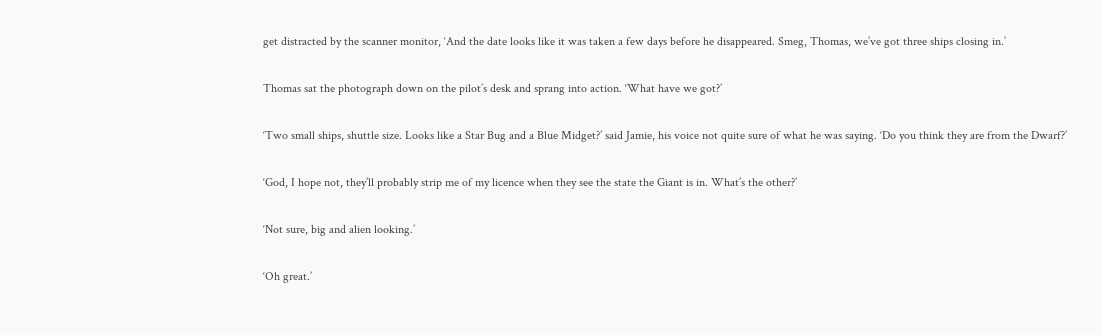get distracted by the scanner monitor, ‘And the date looks like it was taken a few days before he disappeared. Smeg, Thomas, we’ve got three ships closing in.’

Thomas sat the photograph down on the pilot’s desk and sprang into action. ‘What have we got?’

‘Two small ships, shuttle size. Looks like a Star Bug and a Blue Midget?’ said Jamie, his voice not quite sure of what he was saying. ‘Do you think they are from the Dwarf?’

‘God, I hope not, they’ll probably strip me of my licence when they see the state the Giant is in. What’s the other?’

‘Not sure, big and alien looking.’

‘Oh great.’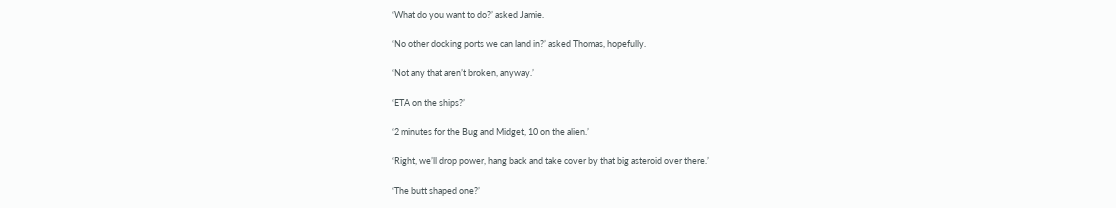‘What do you want to do?’ asked Jamie.

‘No other docking ports we can land in?’ asked Thomas, hopefully.

‘Not any that aren’t broken, anyway.’

‘ETA on the ships?’

‘2 minutes for the Bug and Midget, 10 on the alien.’

‘Right, we’ll drop power, hang back and take cover by that big asteroid over there.’

‘The butt shaped one?’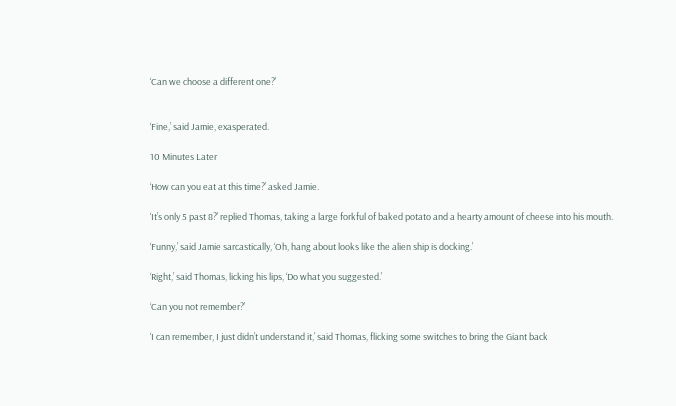‘Can we choose a different one?’


‘Fine,’ said Jamie, exasperated.

10 Minutes Later

‘How can you eat at this time?’ asked Jamie.

‘It’s only 5 past 8?’ replied Thomas, taking a large forkful of baked potato and a hearty amount of cheese into his mouth.

‘Funny,’ said Jamie sarcastically, ‘Oh, hang about looks like the alien ship is docking.’

‘Right,’ said Thomas, licking his lips, ‘Do what you suggested.’

‘Can you not remember?’

‘I can remember, I just didn’t understand it,’ said Thomas, flicking some switches to bring the Giant back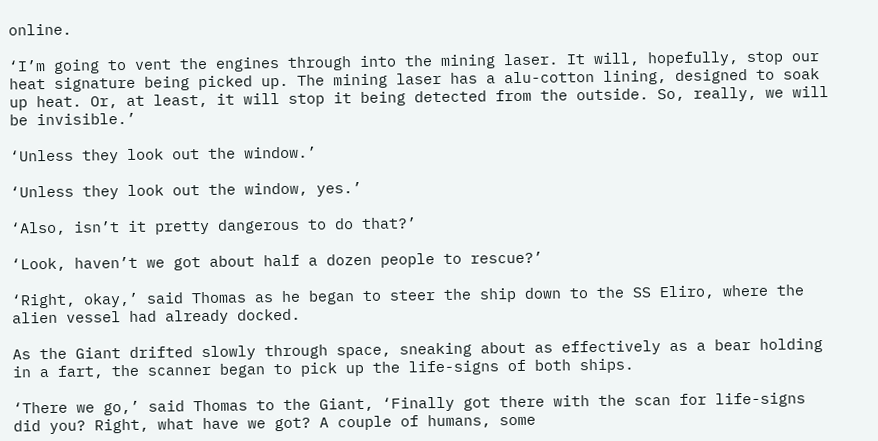online.

‘I’m going to vent the engines through into the mining laser. It will, hopefully, stop our heat signature being picked up. The mining laser has a alu-cotton lining, designed to soak up heat. Or, at least, it will stop it being detected from the outside. So, really, we will be invisible.’

‘Unless they look out the window.’

‘Unless they look out the window, yes.’

‘Also, isn’t it pretty dangerous to do that?’

‘Look, haven’t we got about half a dozen people to rescue?’

‘Right, okay,’ said Thomas as he began to steer the ship down to the SS Eliro, where the alien vessel had already docked.

As the Giant drifted slowly through space, sneaking about as effectively as a bear holding in a fart, the scanner began to pick up the life-signs of both ships.

‘There we go,’ said Thomas to the Giant, ‘Finally got there with the scan for life-signs did you? Right, what have we got? A couple of humans, some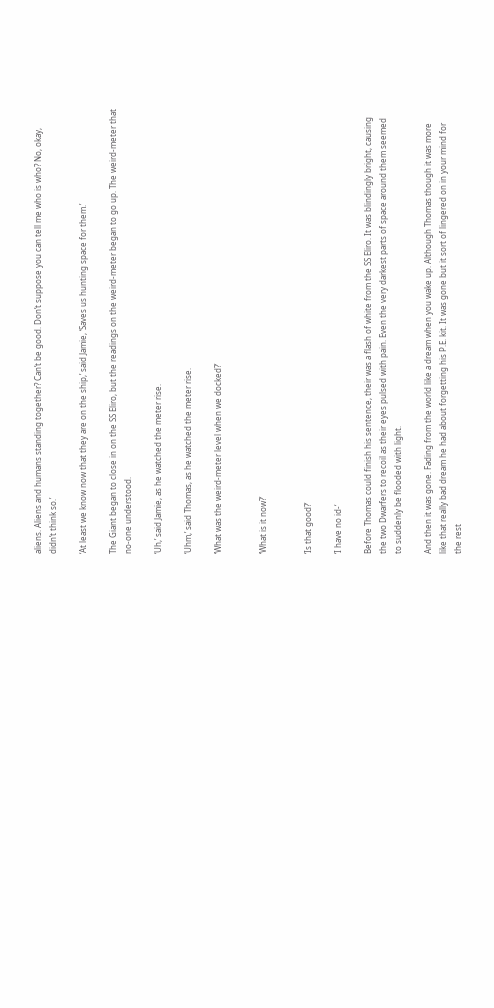aliens. Aliens and humans standing together? Can’t be good. Don’t suppose you can tell me who is who? No, okay, didn’t think so.’

‘At least we know now that they are on the ship,’ said Jamie, ‘Saves us hunting space for them.’

The Giant began to close in on the SS Eliro, but the readings on the weird-meter began to go up. The weird-meter that no-one understood.

‘Uh,’ said Jamie, as he watched the meter rise.

‘Uhm,’ said Thomas, as he watched the meter rise.

‘What was the weird-meter level when we docked?’


‘What is it now?’


‘Is that good?’

‘I have no id-‘

Before Thomas could finish his sentence, their was a flash of white from the SS Eliro. It was blindingly bright, causing the two Dwarfers to recoil as their eyes pulsed with pain. Even the very darkest parts of space around them seemed to suddenly be flooded with light.

And then it was gone. Fading from the world like a dream when you wake up. Although Thomas though it was more like that really bad dream he had about forgetting his P.E. kit. It was gone but it sort of lingered on in your mind for the rest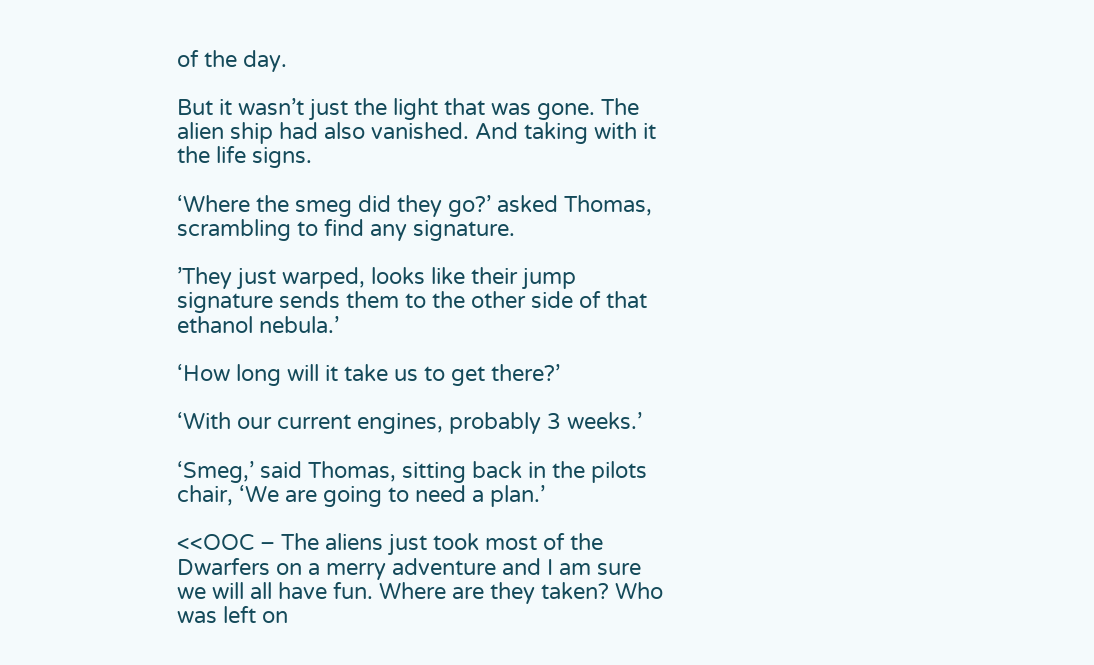of the day.

But it wasn’t just the light that was gone. The alien ship had also vanished. And taking with it the life signs.

‘Where the smeg did they go?’ asked Thomas, scrambling to find any signature.

’They just warped, looks like their jump signature sends them to the other side of that ethanol nebula.’

‘How long will it take us to get there?’

‘With our current engines, probably 3 weeks.’

‘Smeg,’ said Thomas, sitting back in the pilots chair, ‘We are going to need a plan.’

<<OOC – The aliens just took most of the Dwarfers on a merry adventure and I am sure we will all have fun. Where are they taken? Who was left on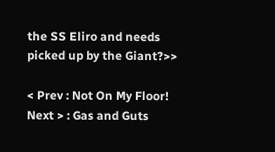the SS Eliro and needs picked up by the Giant?>>

< Prev : Not On My Floor! Next > : Gas and Guts